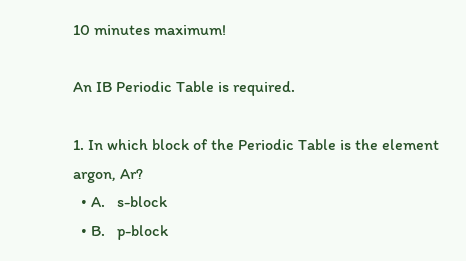10 minutes maximum!

An IB Periodic Table is required.

1. In which block of the Periodic Table is the element argon, Ar?
  • A.   s-block
  • B.   p-block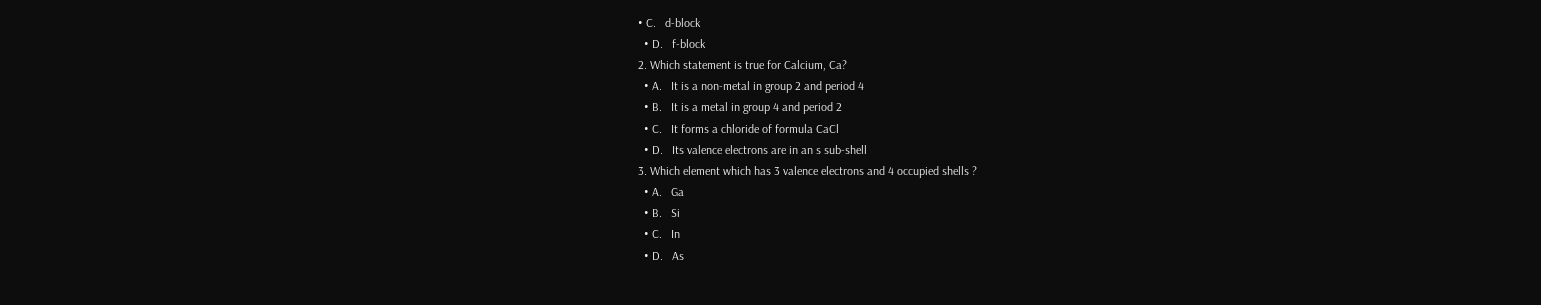• C.   d-block
  • D.   f-block
2. Which statement is true for Calcium, Ca?
  • A.   It is a non-metal in group 2 and period 4
  • B.   It is a metal in group 4 and period 2
  • C.   It forms a chloride of formula CaCl
  • D.   Its valence electrons are in an s sub-shell
3. Which element which has 3 valence electrons and 4 occupied shells ?
  • A.   Ga
  • B.   Si
  • C.   In
  • D.   As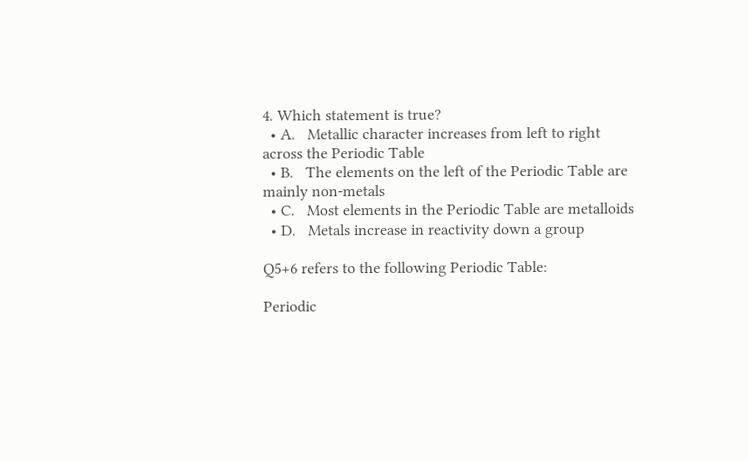4. Which statement is true?
  • A.   Metallic character increases from left to right across the Periodic Table
  • B.   The elements on the left of the Periodic Table are mainly non-metals
  • C.   Most elements in the Periodic Table are metalloids
  • D.   Metals increase in reactivity down a group

Q5+6 refers to the following Periodic Table:

Periodic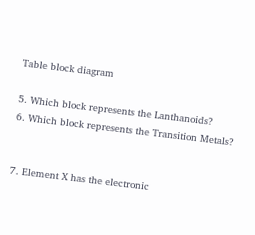Table block diagram

5. Which block represents the Lanthanoids?
6. Which block represents the Transition Metals?


7. Element X has the electronic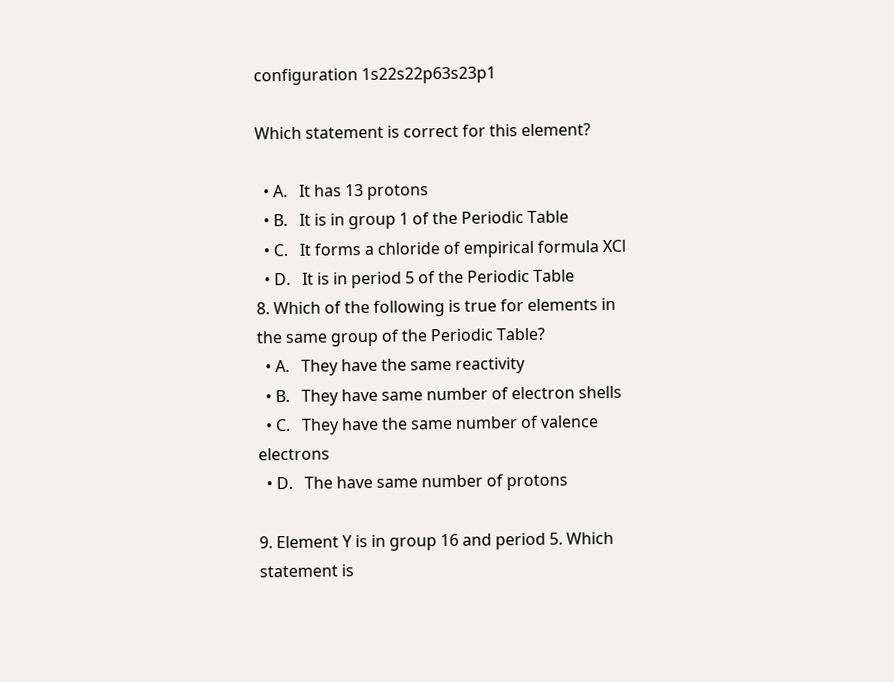configuration 1s22s22p63s23p1

Which statement is correct for this element?

  • A.   It has 13 protons
  • B.   It is in group 1 of the Periodic Table
  • C.   It forms a chloride of empirical formula XCl
  • D.   It is in period 5 of the Periodic Table
8. Which of the following is true for elements in the same group of the Periodic Table?
  • A.   They have the same reactivity
  • B.   They have same number of electron shells
  • C.   They have the same number of valence electrons
  • D.   The have same number of protons

9. Element Y is in group 16 and period 5. Which statement is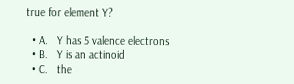true for element Y?

  • A.   Y has 5 valence electrons
  • B.   Y is an actinoid
  • C.   the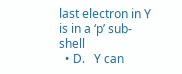last electron in Y is in a ‘p’ sub-shell
  • D.   Y can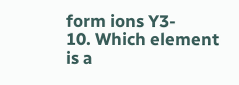form ions Y3-
10. Which element is a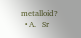metalloid?
  • A.   Sr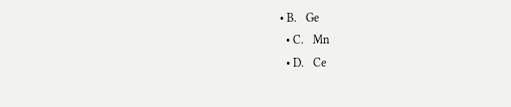• B.   Ge
  • C.   Mn
  • D.   Ce